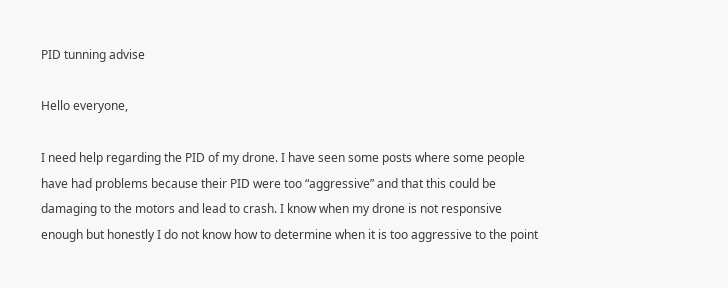PID tunning advise

Hello everyone,

I need help regarding the PID of my drone. I have seen some posts where some people have had problems because their PID were too “aggressive” and that this could be damaging to the motors and lead to crash. I know when my drone is not responsive enough but honestly I do not know how to determine when it is too aggressive to the point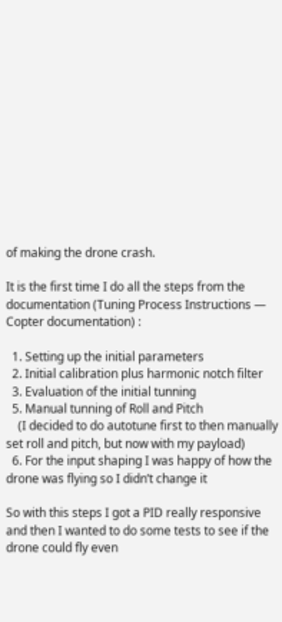of making the drone crash.

It is the first time I do all the steps from the documentation (Tuning Process Instructions — Copter documentation) :

  1. Setting up the initial parameters
  2. Initial calibration plus harmonic notch filter
  3. Evaluation of the initial tunning
  5. Manual tunning of Roll and Pitch
    (I decided to do autotune first to then manually set roll and pitch, but now with my payload)
  6. For the input shaping I was happy of how the drone was flying so I didn’t change it

So with this steps I got a PID really responsive and then I wanted to do some tests to see if the drone could fly even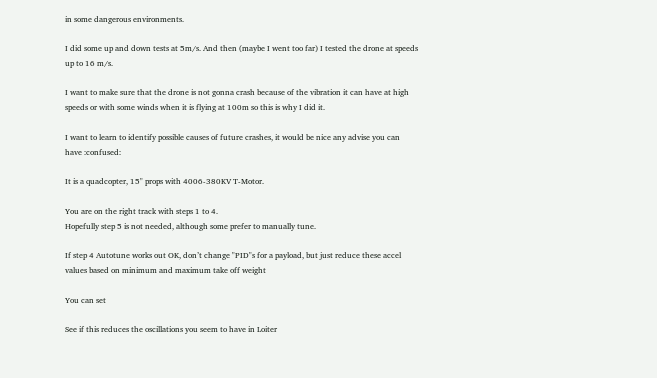in some dangerous environments.

I did some up and down tests at 5m/s. And then (maybe I went too far) I tested the drone at speeds up to 16 m/s.

I want to make sure that the drone is not gonna crash because of the vibration it can have at high speeds or with some winds when it is flying at 100m so this is why I did it.

I want to learn to identify possible causes of future crashes, it would be nice any advise you can have :confused:

It is a quadcopter, 15" props with 4006-380KV T-Motor.

You are on the right track with steps 1 to 4.
Hopefully step 5 is not needed, although some prefer to manually tune.

If step 4 Autotune works out OK, don’t change "PID"s for a payload, but just reduce these accel values based on minimum and maximum take off weight

You can set

See if this reduces the oscillations you seem to have in Loiter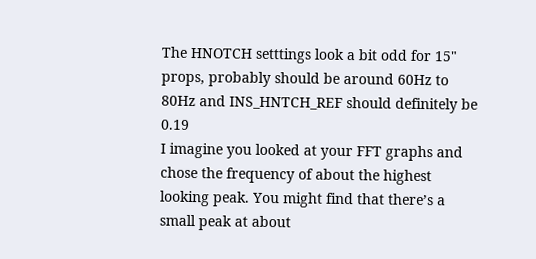The HNOTCH setttings look a bit odd for 15" props, probably should be around 60Hz to 80Hz and INS_HNTCH_REF should definitely be 0.19
I imagine you looked at your FFT graphs and chose the frequency of about the highest looking peak. You might find that there’s a small peak at about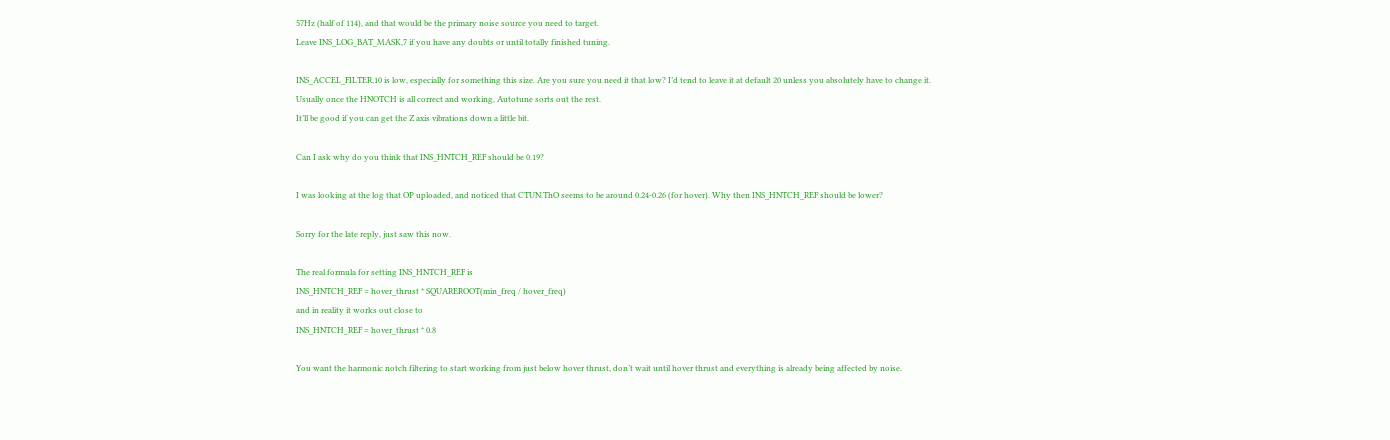57Hz (half of 114), and that would be the primary noise source you need to target.
Leave INS_LOG_BAT_MASK,7 if you have any doubts or until totally finished tuning.

INS_ACCEL_FILTER,10 is low, especially for something this size. Are you sure you need it that low? I’d tend to leave it at default 20 unless you absolutely have to change it.
Usually once the HNOTCH is all correct and working, Autotune sorts out the rest.
It’ll be good if you can get the Z axis vibrations down a little bit.

Can I ask why do you think that INS_HNTCH_REF should be 0.19?

I was looking at the log that OP uploaded, and noticed that CTUN.ThO seems to be around 0.24-0.26 (for hover). Why then INS_HNTCH_REF should be lower?

Sorry for the late reply, just saw this now.

The real formula for setting INS_HNTCH_REF is
INS_HNTCH_REF = hover_thrust * SQUAREROOT(min_freq / hover_freq)
and in reality it works out close to
INS_HNTCH_REF = hover_thrust * 0.8

You want the harmonic notch filtering to start working from just below hover thrust, don’t wait until hover thrust and everything is already being affected by noise.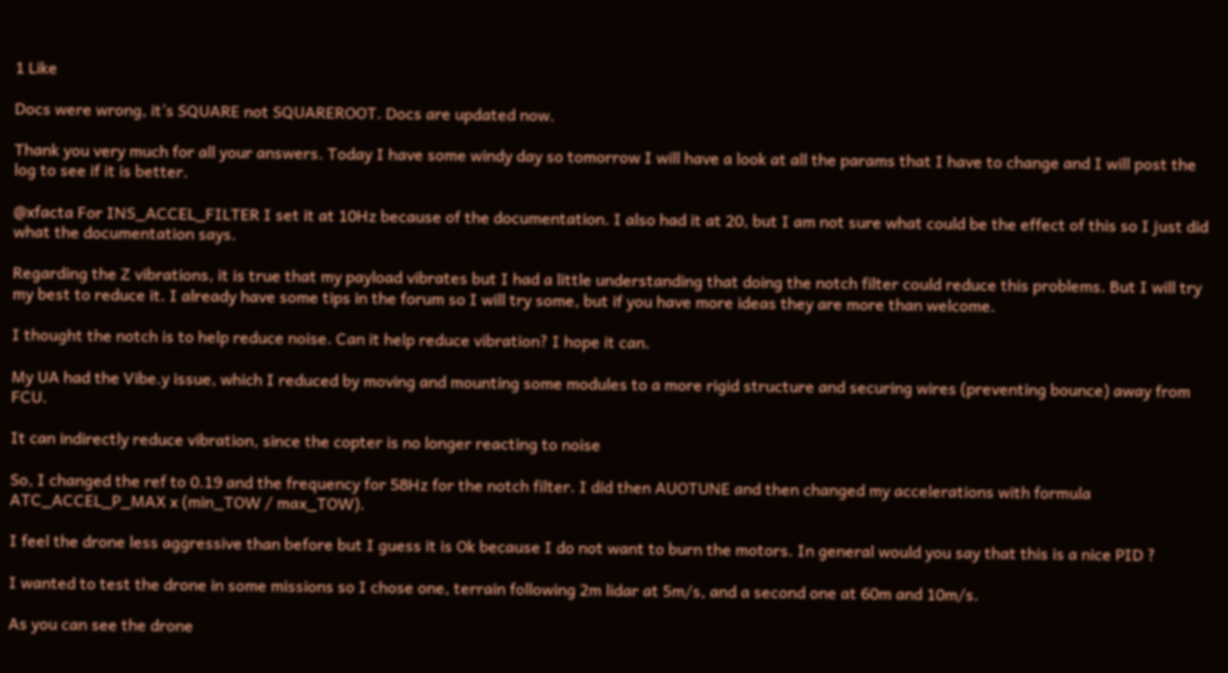1 Like

Docs were wrong, it’s SQUARE not SQUAREROOT. Docs are updated now.

Thank you very much for all your answers. Today I have some windy day so tomorrow I will have a look at all the params that I have to change and I will post the log to see if it is better.

@xfacta For INS_ACCEL_FILTER I set it at 10Hz because of the documentation. I also had it at 20, but I am not sure what could be the effect of this so I just did what the documentation says.

Regarding the Z vibrations, it is true that my payload vibrates but I had a little understanding that doing the notch filter could reduce this problems. But I will try my best to reduce it. I already have some tips in the forum so I will try some, but if you have more ideas they are more than welcome.

I thought the notch is to help reduce noise. Can it help reduce vibration? I hope it can.

My UA had the Vibe.y issue, which I reduced by moving and mounting some modules to a more rigid structure and securing wires (preventing bounce) away from FCU.

It can indirectly reduce vibration, since the copter is no longer reacting to noise

So, I changed the ref to 0.19 and the frequency for 58Hz for the notch filter. I did then AUOTUNE and then changed my accelerations with formula ATC_ACCEL_P_MAX x (min_TOW / max_TOW).

I feel the drone less aggressive than before but I guess it is Ok because I do not want to burn the motors. In general would you say that this is a nice PID ?

I wanted to test the drone in some missions so I chose one, terrain following 2m lidar at 5m/s, and a second one at 60m and 10m/s.

As you can see the drone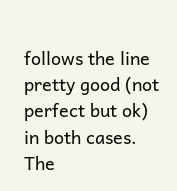follows the line pretty good (not perfect but ok) in both cases. The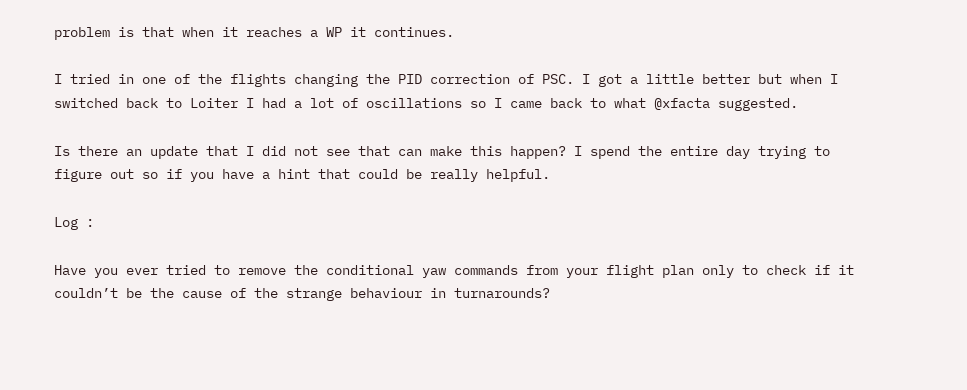problem is that when it reaches a WP it continues.

I tried in one of the flights changing the PID correction of PSC. I got a little better but when I switched back to Loiter I had a lot of oscillations so I came back to what @xfacta suggested.

Is there an update that I did not see that can make this happen? I spend the entire day trying to figure out so if you have a hint that could be really helpful.

Log :

Have you ever tried to remove the conditional yaw commands from your flight plan only to check if it couldn’t be the cause of the strange behaviour in turnarounds?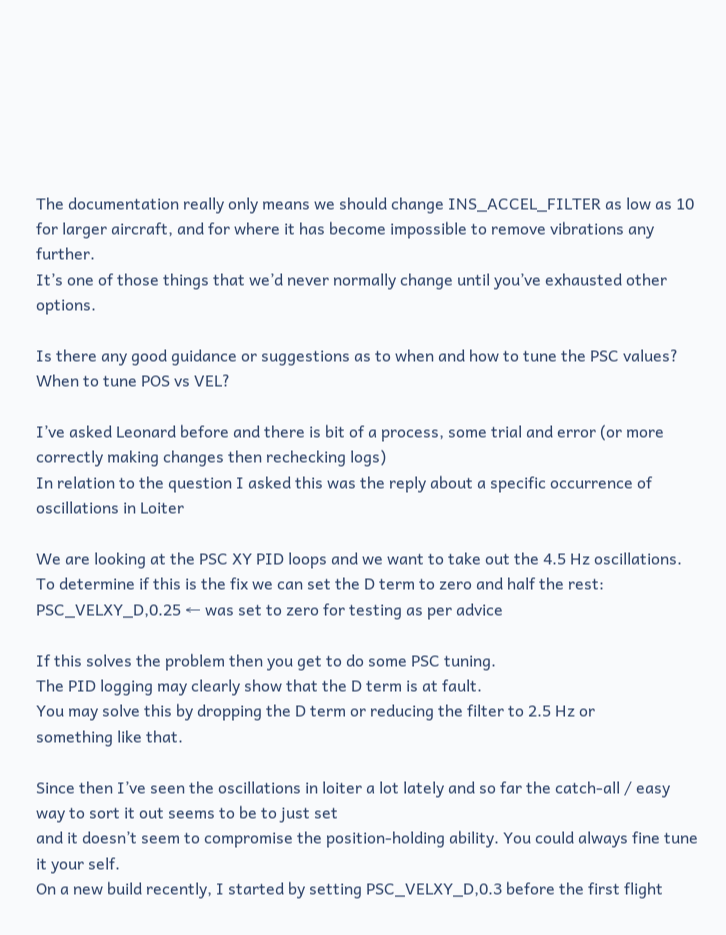The documentation really only means we should change INS_ACCEL_FILTER as low as 10 for larger aircraft, and for where it has become impossible to remove vibrations any further.
It’s one of those things that we’d never normally change until you’ve exhausted other options.

Is there any good guidance or suggestions as to when and how to tune the PSC values? When to tune POS vs VEL?

I’ve asked Leonard before and there is bit of a process, some trial and error (or more correctly making changes then rechecking logs)
In relation to the question I asked this was the reply about a specific occurrence of oscillations in Loiter

We are looking at the PSC XY PID loops and we want to take out the 4.5 Hz oscillations.
To determine if this is the fix we can set the D term to zero and half the rest:
PSC_VELXY_D,0.25 ← was set to zero for testing as per advice

If this solves the problem then you get to do some PSC tuning.
The PID logging may clearly show that the D term is at fault.
You may solve this by dropping the D term or reducing the filter to 2.5 Hz or
something like that.

Since then I’ve seen the oscillations in loiter a lot lately and so far the catch-all / easy way to sort it out seems to be to just set
and it doesn’t seem to compromise the position-holding ability. You could always fine tune it your self.
On a new build recently, I started by setting PSC_VELXY_D,0.3 before the first flight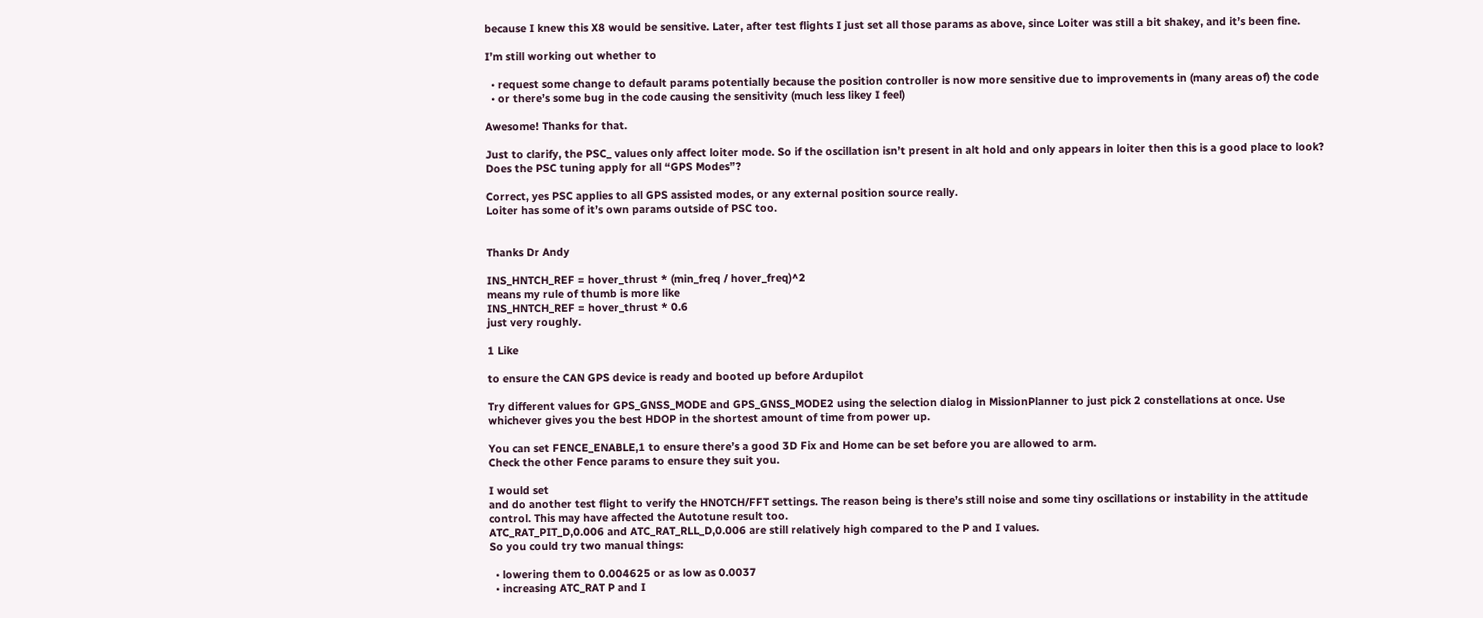because I knew this X8 would be sensitive. Later, after test flights I just set all those params as above, since Loiter was still a bit shakey, and it’s been fine.

I’m still working out whether to

  • request some change to default params potentially because the position controller is now more sensitive due to improvements in (many areas of) the code
  • or there’s some bug in the code causing the sensitivity (much less likey I feel)

Awesome! Thanks for that.

Just to clarify, the PSC_ values only affect loiter mode. So if the oscillation isn’t present in alt hold and only appears in loiter then this is a good place to look? Does the PSC tuning apply for all “GPS Modes”?

Correct, yes PSC applies to all GPS assisted modes, or any external position source really.
Loiter has some of it’s own params outside of PSC too.


Thanks Dr Andy

INS_HNTCH_REF = hover_thrust * (min_freq / hover_freq)^2
means my rule of thumb is more like
INS_HNTCH_REF = hover_thrust * 0.6
just very roughly.

1 Like

to ensure the CAN GPS device is ready and booted up before Ardupilot

Try different values for GPS_GNSS_MODE and GPS_GNSS_MODE2 using the selection dialog in MissionPlanner to just pick 2 constellations at once. Use whichever gives you the best HDOP in the shortest amount of time from power up.

You can set FENCE_ENABLE,1 to ensure there’s a good 3D Fix and Home can be set before you are allowed to arm.
Check the other Fence params to ensure they suit you.

I would set
and do another test flight to verify the HNOTCH/FFT settings. The reason being is there’s still noise and some tiny oscillations or instability in the attitude control. This may have affected the Autotune result too.
ATC_RAT_PIT_D,0.006 and ATC_RAT_RLL_D,0.006 are still relatively high compared to the P and I values.
So you could try two manual things:

  • lowering them to 0.004625 or as low as 0.0037
  • increasing ATC_RAT P and I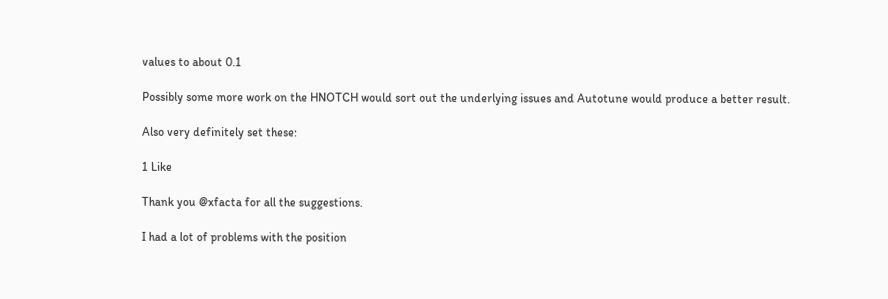values to about 0.1

Possibly some more work on the HNOTCH would sort out the underlying issues and Autotune would produce a better result.

Also very definitely set these:

1 Like

Thank you @xfacta for all the suggestions.

I had a lot of problems with the position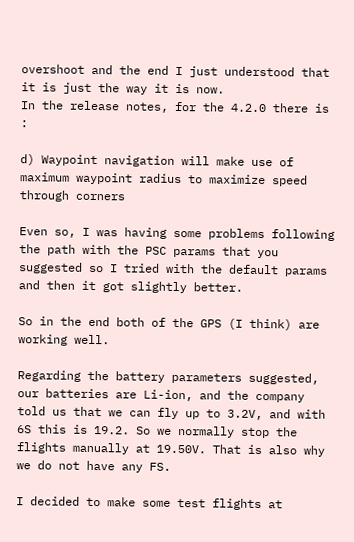overshoot and the end I just understood that it is just the way it is now.
In the release notes, for the 4.2.0 there is :

d) Waypoint navigation will make use of maximum waypoint radius to maximize speed through corners

Even so, I was having some problems following the path with the PSC params that you suggested so I tried with the default params and then it got slightly better.

So in the end both of the GPS (I think) are working well.

Regarding the battery parameters suggested, our batteries are Li-ion, and the company told us that we can fly up to 3.2V, and with 6S this is 19.2. So we normally stop the flights manually at 19.50V. That is also why we do not have any FS.

I decided to make some test flights at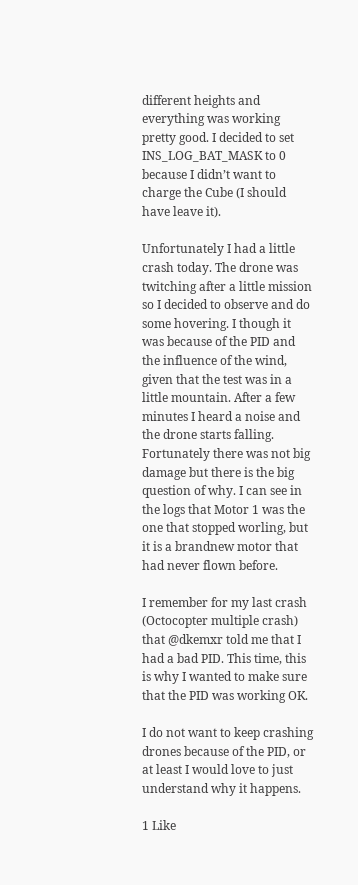different heights and everything was working pretty good. I decided to set INS_LOG_BAT_MASK to 0 because I didn’t want to charge the Cube (I should have leave it).

Unfortunately I had a little crash today. The drone was twitching after a little mission so I decided to observe and do some hovering. I though it was because of the PID and the influence of the wind, given that the test was in a little mountain. After a few minutes I heard a noise and the drone starts falling. Fortunately there was not big damage but there is the big question of why. I can see in the logs that Motor 1 was the one that stopped worling, but it is a brandnew motor that had never flown before.

I remember for my last crash (Octocopter multiple crash) that @dkemxr told me that I had a bad PID. This time, this is why I wanted to make sure that the PID was working OK.

I do not want to keep crashing drones because of the PID, or at least I would love to just understand why it happens.

1 Like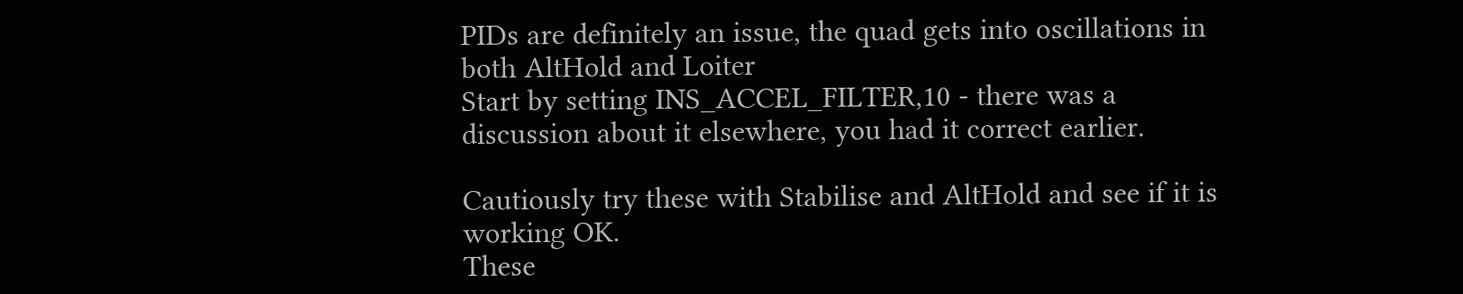PIDs are definitely an issue, the quad gets into oscillations in both AltHold and Loiter
Start by setting INS_ACCEL_FILTER,10 - there was a discussion about it elsewhere, you had it correct earlier.

Cautiously try these with Stabilise and AltHold and see if it is working OK.
These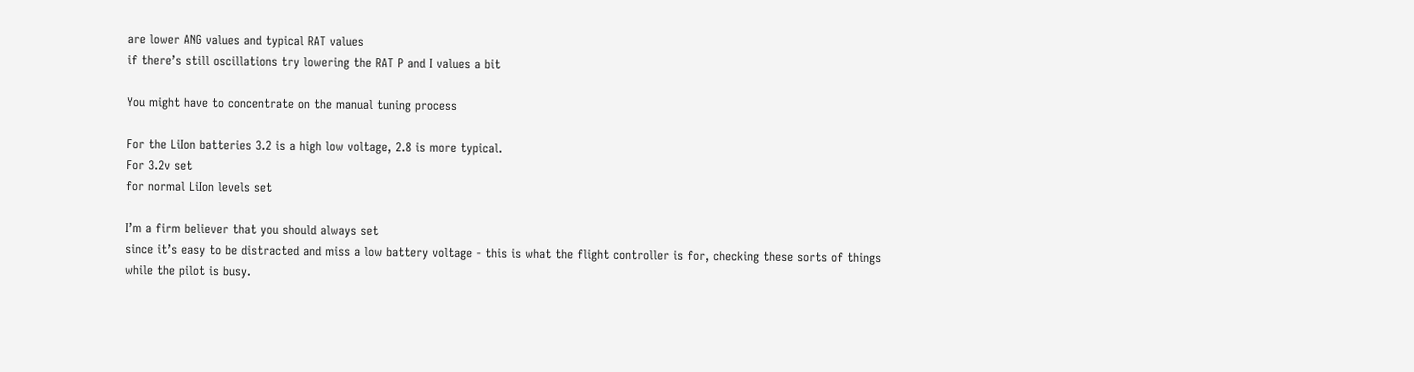are lower ANG values and typical RAT values
if there’s still oscillations try lowering the RAT P and I values a bit

You might have to concentrate on the manual tuning process

For the LiIon batteries 3.2 is a high low voltage, 2.8 is more typical.
For 3.2v set
for normal LiIon levels set

I’m a firm believer that you should always set
since it’s easy to be distracted and miss a low battery voltage - this is what the flight controller is for, checking these sorts of things while the pilot is busy.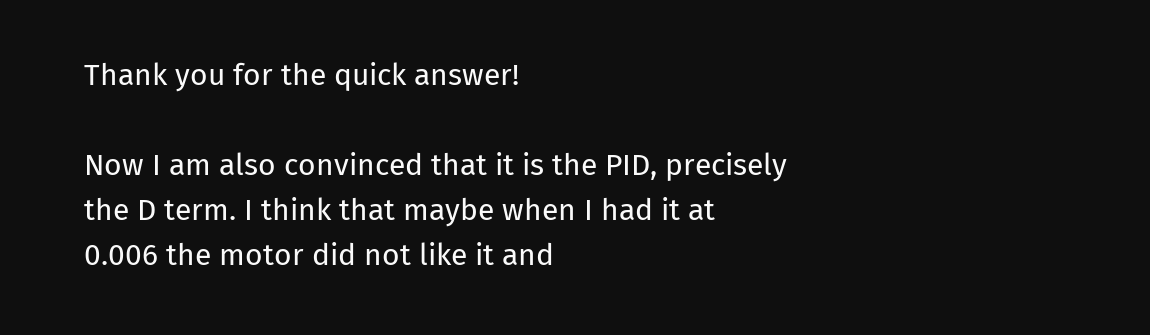Thank you for the quick answer!

Now I am also convinced that it is the PID, precisely the D term. I think that maybe when I had it at 0.006 the motor did not like it and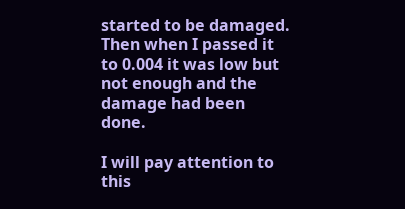started to be damaged. Then when I passed it to 0.004 it was low but not enough and the damage had been done.

I will pay attention to this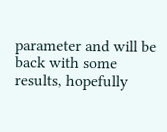parameter and will be back with some results, hopefully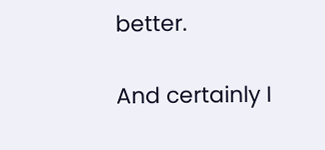better.

And certainly I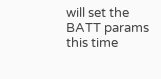will set the BATT params this time